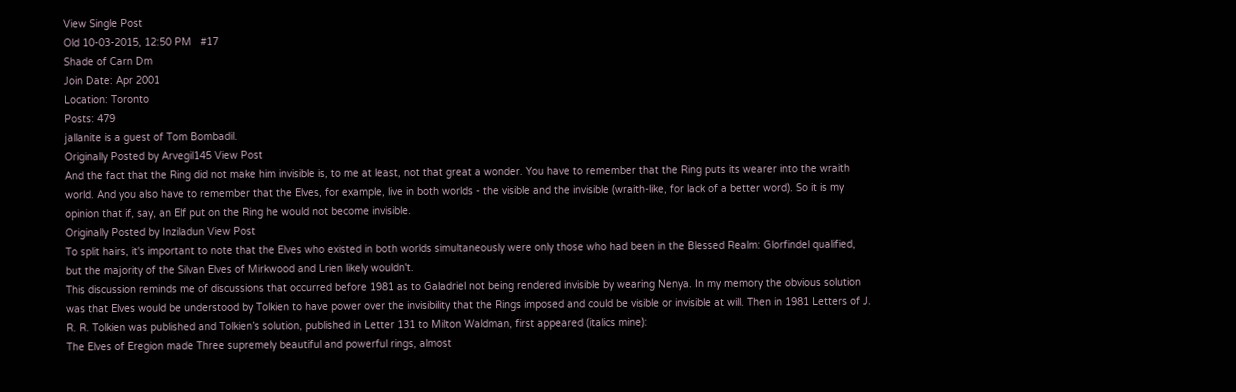View Single Post
Old 10-03-2015, 12:50 PM   #17
Shade of Carn Dm
Join Date: Apr 2001
Location: Toronto
Posts: 479
jallanite is a guest of Tom Bombadil.
Originally Posted by Arvegil145 View Post
And the fact that the Ring did not make him invisible is, to me at least, not that great a wonder. You have to remember that the Ring puts its wearer into the wraith world. And you also have to remember that the Elves, for example, live in both worlds - the visible and the invisible (wraith-like, for lack of a better word). So it is my opinion that if, say, an Elf put on the Ring he would not become invisible.
Originally Posted by Inziladun View Post
To split hairs, it's important to note that the Elves who existed in both worlds simultaneously were only those who had been in the Blessed Realm: Glorfindel qualified, but the majority of the Silvan Elves of Mirkwood and Lrien likely wouldn't.
This discussion reminds me of discussions that occurred before 1981 as to Galadriel not being rendered invisible by wearing Nenya. In my memory the obvious solution was that Elves would be understood by Tolkien to have power over the invisibility that the Rings imposed and could be visible or invisible at will. Then in 1981 Letters of J. R. R. Tolkien was published and Tolkien’s solution, published in Letter 131 to Milton Waldman, first appeared (italics mine):
The Elves of Eregion made Three supremely beautiful and powerful rings, almost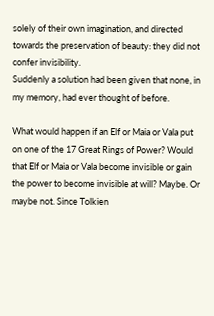solely of their own imagination, and directed towards the preservation of beauty: they did not confer invisibility.
Suddenly a solution had been given that none, in my memory, had ever thought of before.

What would happen if an Elf or Maia or Vala put on one of the 17 Great Rings of Power? Would that Elf or Maia or Vala become invisible or gain the power to become invisible at will? Maybe. Or maybe not. Since Tolkien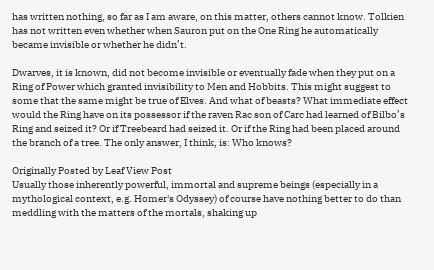has written nothing, so far as I am aware, on this matter, others cannot know. Tolkien has not written even whether when Sauron put on the One Ring he automatically became invisible or whether he didn’t.

Dwarves, it is known, did not become invisible or eventually fade when they put on a Ring of Power which granted invisibility to Men and Hobbits. This might suggest to some that the same might be true of Elves. And what of beasts? What immediate effect would the Ring have on its possessor if the raven Rac son of Carc had learned of Bilbo’s Ring and seized it? Or if Treebeard had seized it. Or if the Ring had been placed around the branch of a tree. The only answer, I think, is: Who knows?

Originally Posted by Leaf View Post
Usually those inherently powerful, immortal and supreme beings (especially in a mythological context, e.g. Homer's Odyssey) of course have nothing better to do than meddling with the matters of the mortals, shaking up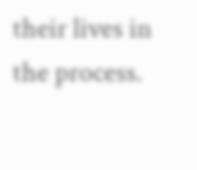their lives in the process.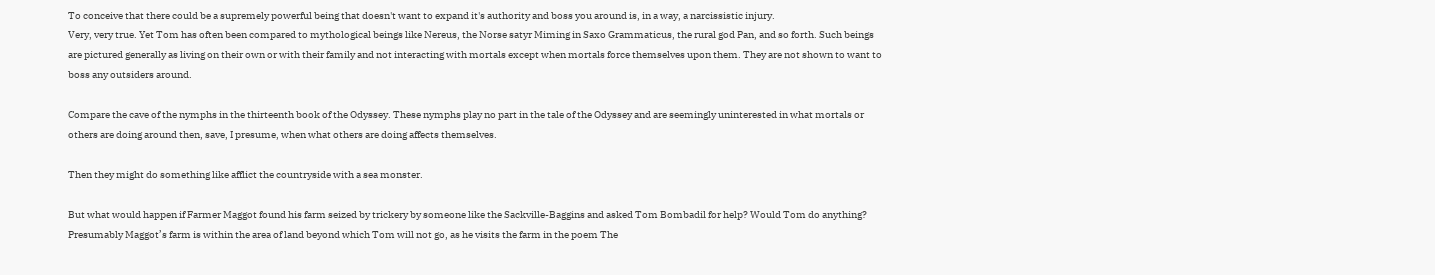To conceive that there could be a supremely powerful being that doesn't want to expand it's authority and boss you around is, in a way, a narcissistic injury.
Very, very true. Yet Tom has often been compared to mythological beings like Nereus, the Norse satyr Miming in Saxo Grammaticus, the rural god Pan, and so forth. Such beings are pictured generally as living on their own or with their family and not interacting with mortals except when mortals force themselves upon them. They are not shown to want to boss any outsiders around.

Compare the cave of the nymphs in the thirteenth book of the Odyssey. These nymphs play no part in the tale of the Odyssey and are seemingly uninterested in what mortals or others are doing around then, save, I presume, when what others are doing affects themselves.

Then they might do something like afflict the countryside with a sea monster.

But what would happen if Farmer Maggot found his farm seized by trickery by someone like the Sackville-Baggins and asked Tom Bombadil for help? Would Tom do anything? Presumably Maggot’s farm is within the area of land beyond which Tom will not go, as he visits the farm in the poem The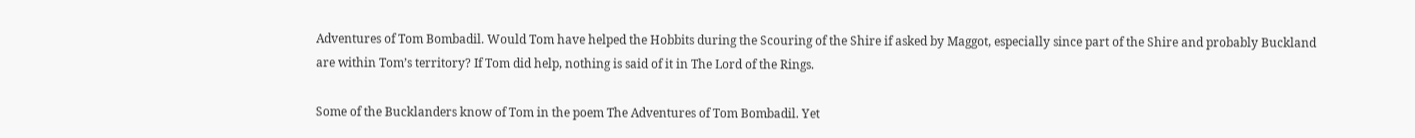Adventures of Tom Bombadil. Would Tom have helped the Hobbits during the Scouring of the Shire if asked by Maggot, especially since part of the Shire and probably Buckland are within Tom’s territory? If Tom did help, nothing is said of it in The Lord of the Rings.

Some of the Bucklanders know of Tom in the poem The Adventures of Tom Bombadil. Yet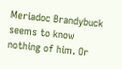Meriadoc Brandybuck seems to know nothing of him. Or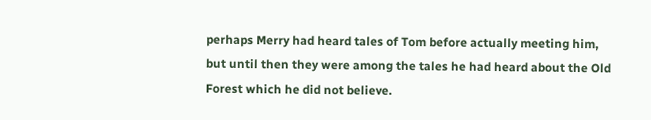perhaps Merry had heard tales of Tom before actually meeting him, but until then they were among the tales he had heard about the Old Forest which he did not believe.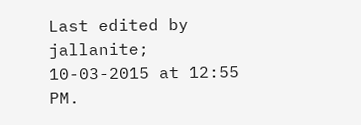Last edited by jallanite; 10-03-2015 at 12:55 PM.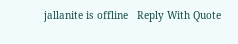jallanite is offline   Reply With Quote